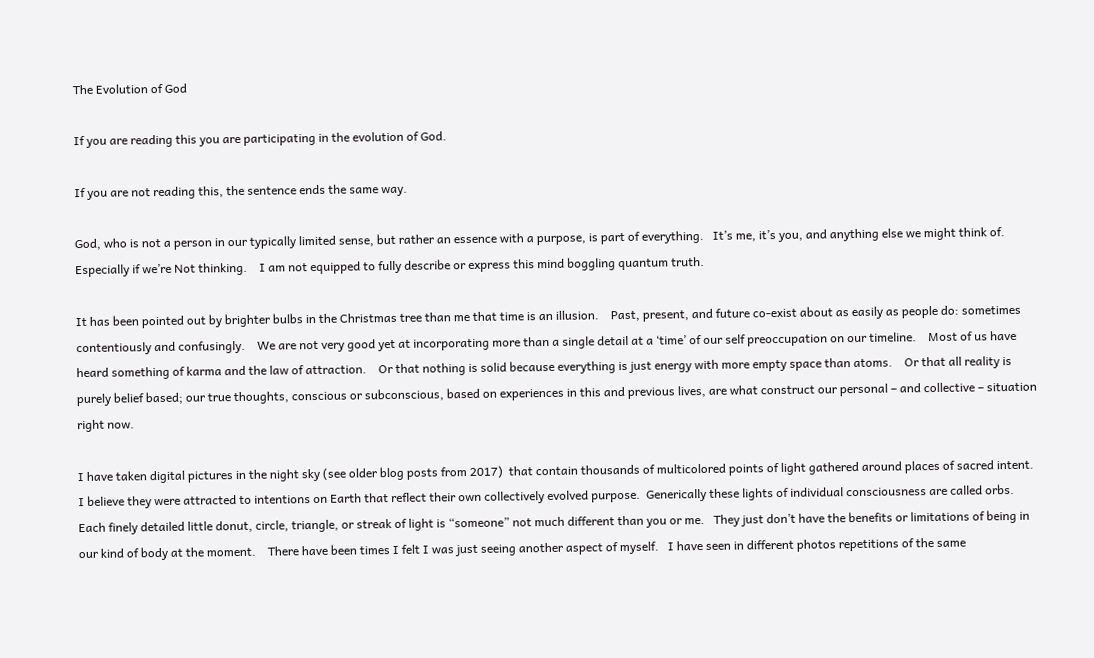The Evolution of God

If you are reading this you are participating in the evolution of God.

If you are not reading this, the sentence ends the same way.

God, who is not a person in our typically limited sense, but rather an essence with a purpose, is part of everything.   It’s me, it’s you, and anything else we might think of.   Especially if we’re Not thinking.    I am not equipped to fully describe or express this mind boggling quantum truth.

It has been pointed out by brighter bulbs in the Christmas tree than me that time is an illusion.    Past, present, and future co-exist about as easily as people do: sometimes contentiously and confusingly.    We are not very good yet at incorporating more than a single detail at a ‘time’ of our self preoccupation on our timeline.    Most of us have heard something of karma and the law of attraction.    Or that nothing is solid because everything is just energy with more empty space than atoms.    Or that all reality is purely belief based; our true thoughts, conscious or subconscious, based on experiences in this and previous lives, are what construct our personal – and collective – situation right now.

I have taken digital pictures in the night sky (see older blog posts from 2017)  that contain thousands of multicolored points of light gathered around places of sacred intent.  I believe they were attracted to intentions on Earth that reflect their own collectively evolved purpose.  Generically these lights of individual consciousness are called orbs.   Each finely detailed little donut, circle, triangle, or streak of light is “someone” not much different than you or me.   They just don’t have the benefits or limitations of being in our kind of body at the moment.    There have been times I felt I was just seeing another aspect of myself.   I have seen in different photos repetitions of the same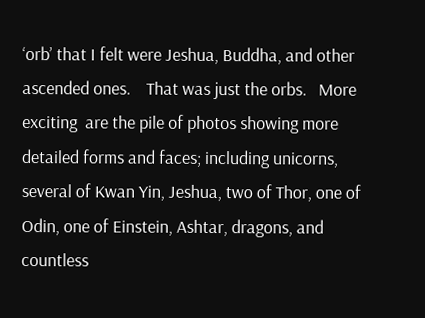‘orb’ that I felt were Jeshua, Buddha, and other ascended ones.    That was just the orbs.   More exciting  are the pile of photos showing more detailed forms and faces; including unicorns, several of Kwan Yin, Jeshua, two of Thor, one of Odin, one of Einstein, Ashtar, dragons, and countless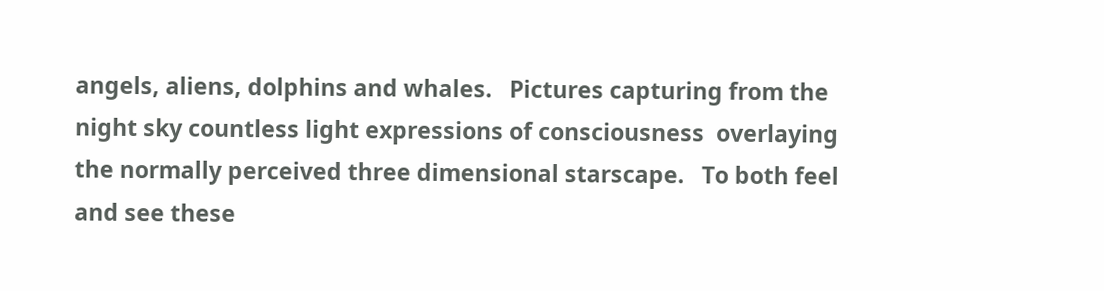angels, aliens, dolphins and whales.   Pictures capturing from the night sky countless light expressions of consciousness  overlaying the normally perceived three dimensional starscape.   To both feel and see these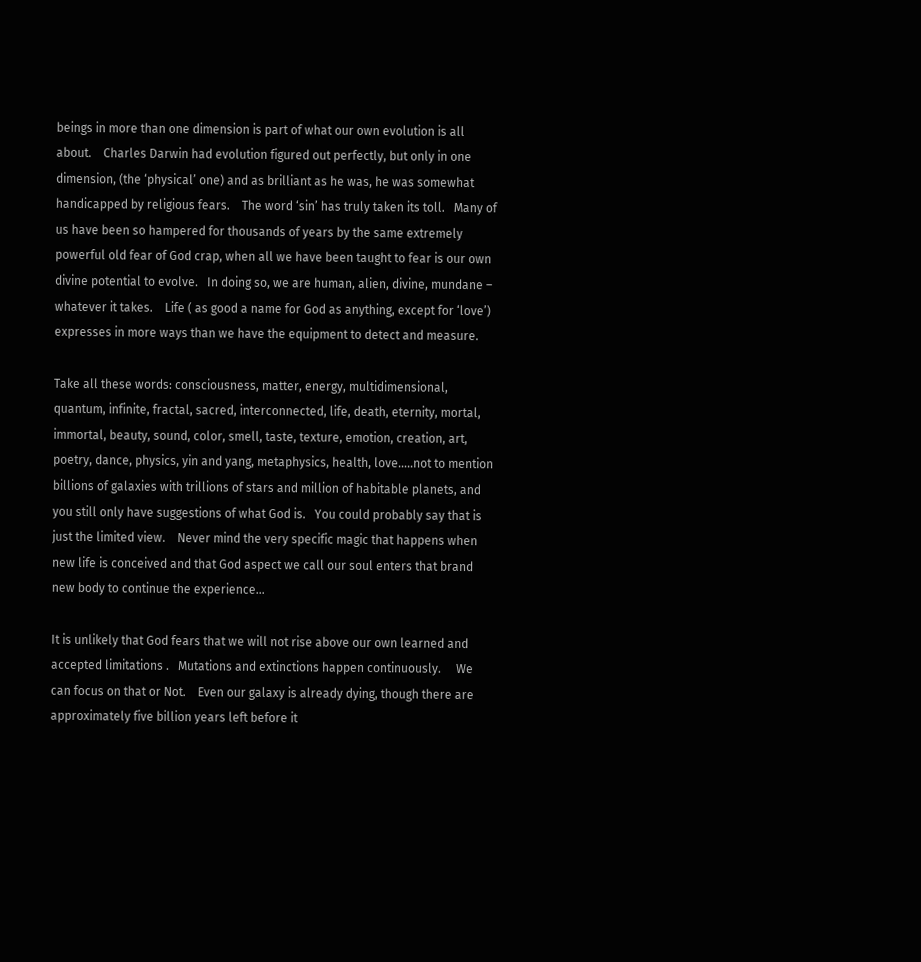beings in more than one dimension is part of what our own evolution is all about.    Charles Darwin had evolution figured out perfectly, but only in one dimension, (the ‘physical’ one) and as brilliant as he was, he was somewhat handicapped by religious fears.    The word ‘sin’ has truly taken its toll.   Many of us have been so hampered for thousands of years by the same extremely powerful old fear of God crap, when all we have been taught to fear is our own divine potential to evolve.   In doing so, we are human, alien, divine, mundane – whatever it takes.    Life ( as good a name for God as anything, except for ‘love’) expresses in more ways than we have the equipment to detect and measure.

Take all these words: consciousness, matter, energy, multidimensional, quantum, infinite, fractal, sacred, interconnected, life, death, eternity, mortal, immortal, beauty, sound, color, smell, taste, texture, emotion, creation, art, poetry, dance, physics, yin and yang, metaphysics, health, love…..not to mention billions of galaxies with trillions of stars and million of habitable planets, and you still only have suggestions of what God is.   You could probably say that is just the limited view.    Never mind the very specific magic that happens when new life is conceived and that God aspect we call our soul enters that brand new body to continue the experience…

It is unlikely that God fears that we will not rise above our own learned and accepted limitations .   Mutations and extinctions happen continuously.     We can focus on that or Not.    Even our galaxy is already dying, though there are approximately five billion years left before it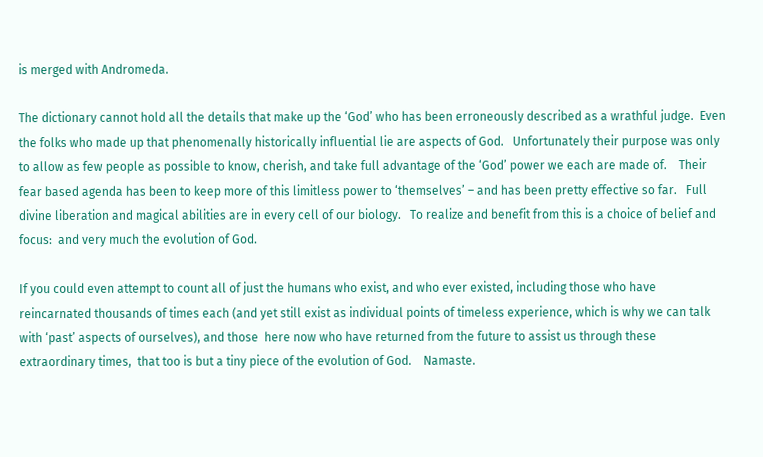is merged with Andromeda.

The dictionary cannot hold all the details that make up the ‘God’ who has been erroneously described as a wrathful judge.  Even the folks who made up that phenomenally historically influential lie are aspects of God.   Unfortunately their purpose was only to allow as few people as possible to know, cherish, and take full advantage of the ‘God’ power we each are made of.    Their fear based agenda has been to keep more of this limitless power to ‘themselves’ – and has been pretty effective so far.   Full divine liberation and magical abilities are in every cell of our biology.   To realize and benefit from this is a choice of belief and focus:  and very much the evolution of God.

If you could even attempt to count all of just the humans who exist, and who ever existed, including those who have reincarnated thousands of times each (and yet still exist as individual points of timeless experience, which is why we can talk with ‘past’ aspects of ourselves), and those  here now who have returned from the future to assist us through these extraordinary times,  that too is but a tiny piece of the evolution of God.    Namaste.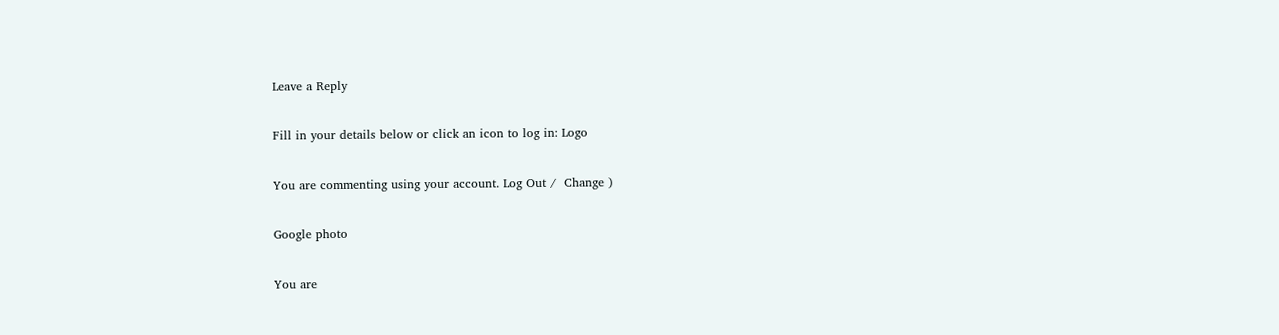Leave a Reply

Fill in your details below or click an icon to log in: Logo

You are commenting using your account. Log Out /  Change )

Google photo

You are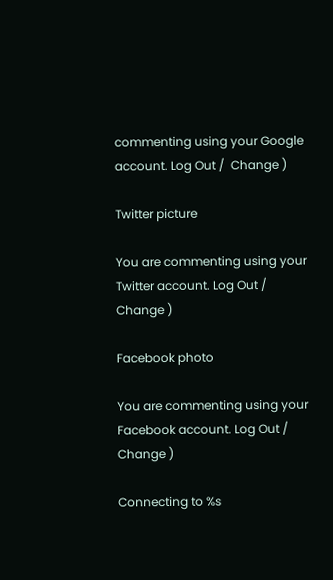commenting using your Google account. Log Out /  Change )

Twitter picture

You are commenting using your Twitter account. Log Out /  Change )

Facebook photo

You are commenting using your Facebook account. Log Out /  Change )

Connecting to %s